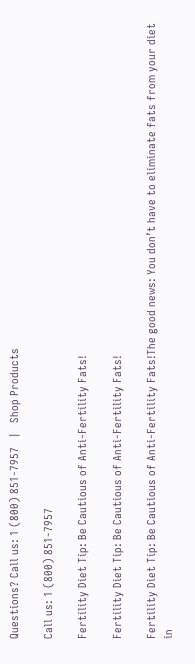Questions? Call us: 1 (800) 851-7957   |   Shop Products

Call us: 1 (800) 851-7957

Fertility Diet Tip: Be Cautious of Anti-Fertility Fats!

Fertility Diet Tip: Be Cautious of Anti-Fertility Fats!

Fertility Diet Tip: Be Cautious of Anti-Fertility Fats!The good news: You don’t have to eliminate fats from your diet in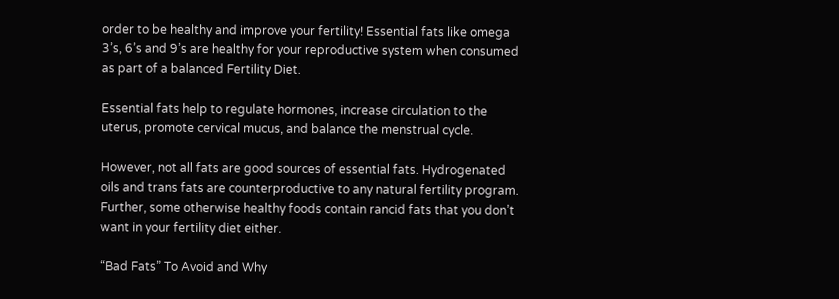order to be healthy and improve your fertility! Essential fats like omega 3’s, 6’s and 9’s are healthy for your reproductive system when consumed as part of a balanced Fertility Diet.

Essential fats help to regulate hormones, increase circulation to the uterus, promote cervical mucus, and balance the menstrual cycle.

However, not all fats are good sources of essential fats. Hydrogenated oils and trans fats are counterproductive to any natural fertility program. Further, some otherwise healthy foods contain rancid fats that you don’t want in your fertility diet either.

“Bad Fats” To Avoid and Why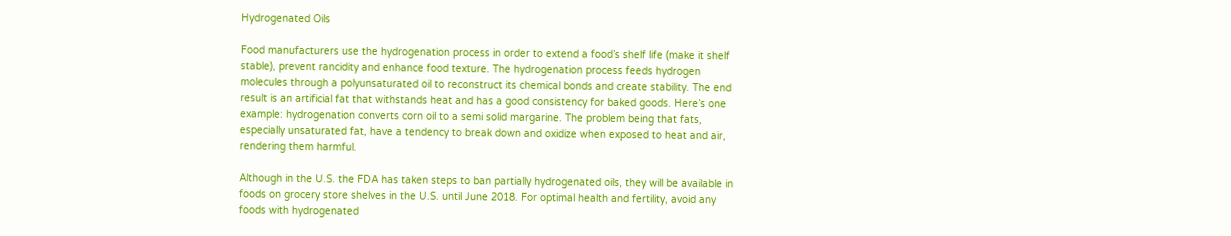Hydrogenated Oils

Food manufacturers use the hydrogenation process in order to extend a food’s shelf life (make it shelf stable), prevent rancidity and enhance food texture. The hydrogenation process feeds hydrogen molecules through a polyunsaturated oil to reconstruct its chemical bonds and create stability. The end result is an artificial fat that withstands heat and has a good consistency for baked goods. Here’s one example: hydrogenation converts corn oil to a semi solid margarine. The problem being that fats, especially unsaturated fat, have a tendency to break down and oxidize when exposed to heat and air, rendering them harmful.

Although in the U.S. the FDA has taken steps to ban partially hydrogenated oils, they will be available in foods on grocery store shelves in the U.S. until June 2018. For optimal health and fertility, avoid any foods with hydrogenated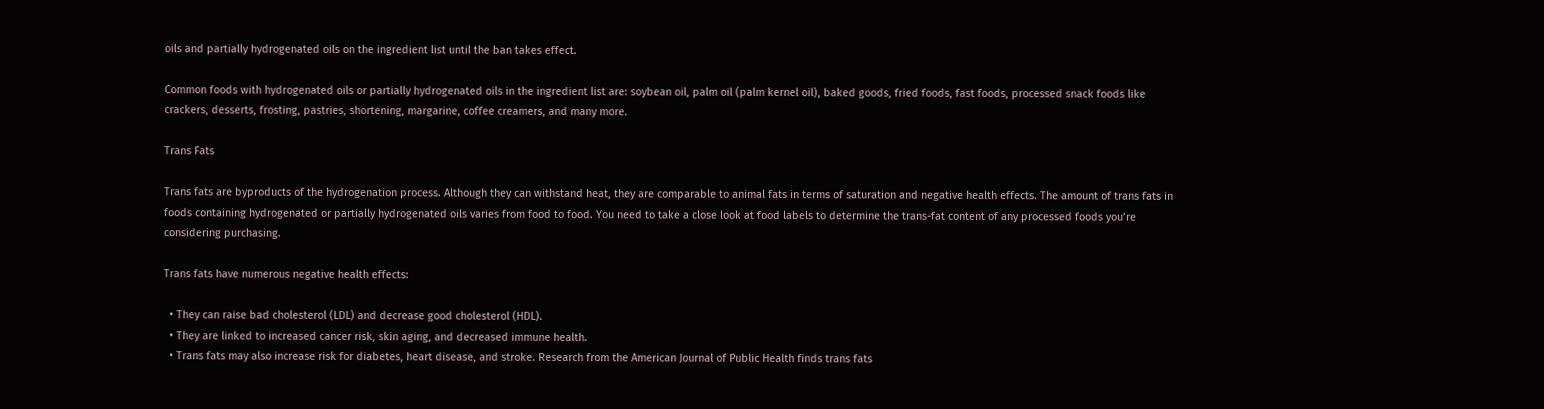oils and partially hydrogenated oils on the ingredient list until the ban takes effect.

Common foods with hydrogenated oils or partially hydrogenated oils in the ingredient list are: soybean oil, palm oil (palm kernel oil), baked goods, fried foods, fast foods, processed snack foods like crackers, desserts, frosting, pastries, shortening, margarine, coffee creamers, and many more.

Trans Fats

Trans fats are byproducts of the hydrogenation process. Although they can withstand heat, they are comparable to animal fats in terms of saturation and negative health effects. The amount of trans fats in foods containing hydrogenated or partially hydrogenated oils varies from food to food. You need to take a close look at food labels to determine the trans-fat content of any processed foods you’re considering purchasing.

Trans fats have numerous negative health effects:

  • They can raise bad cholesterol (LDL) and decrease good cholesterol (HDL).
  • They are linked to increased cancer risk, skin aging, and decreased immune health.
  • Trans fats may also increase risk for diabetes, heart disease, and stroke. Research from the American Journal of Public Health finds trans fats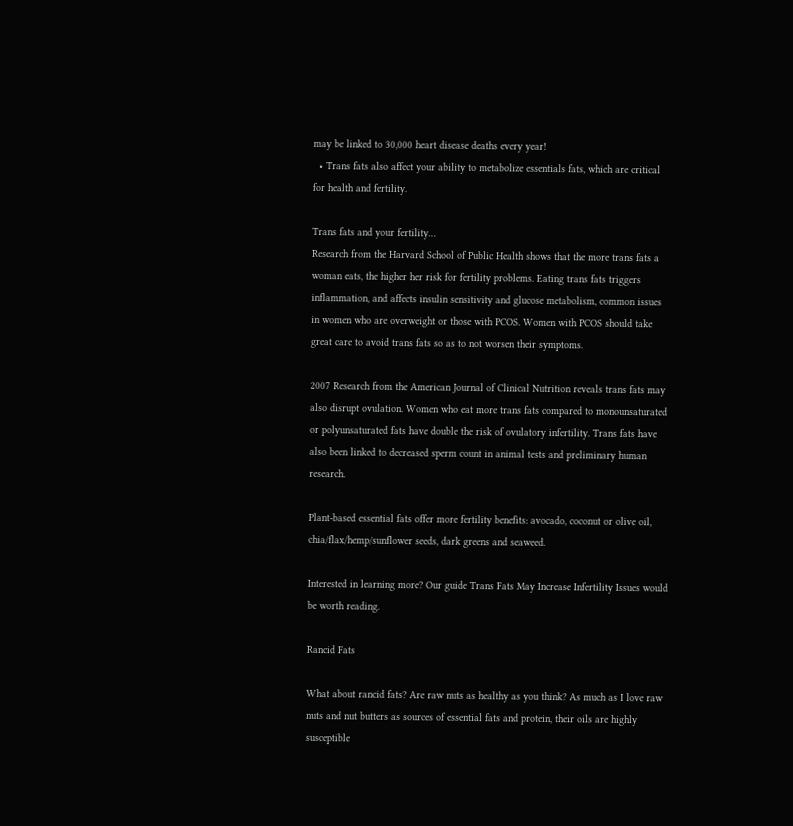may be linked to 30,000 heart disease deaths every year!
  • Trans fats also affect your ability to metabolize essentials fats, which are critical for health and fertility.

Trans fats and your fertility…
Research from the Harvard School of Public Health shows that the more trans fats a woman eats, the higher her risk for fertility problems. Eating trans fats triggers inflammation, and affects insulin sensitivity and glucose metabolism, common issues in women who are overweight or those with PCOS. Women with PCOS should take great care to avoid trans fats so as to not worsen their symptoms.

2007 Research from the American Journal of Clinical Nutrition reveals trans fats may also disrupt ovulation. Women who eat more trans fats compared to monounsaturated or polyunsaturated fats have double the risk of ovulatory infertility. Trans fats have also been linked to decreased sperm count in animal tests and preliminary human research.

Plant-based essential fats offer more fertility benefits: avocado, coconut or olive oil, chia/flax/hemp/sunflower seeds, dark greens and seaweed.

Interested in learning more? Our guide Trans Fats May Increase Infertility Issues would be worth reading.

Rancid Fats

What about rancid fats? Are raw nuts as healthy as you think? As much as I love raw nuts and nut butters as sources of essential fats and protein, their oils are highly susceptible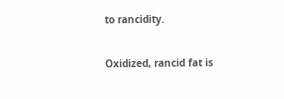to rancidity.

Oxidized, rancid fat is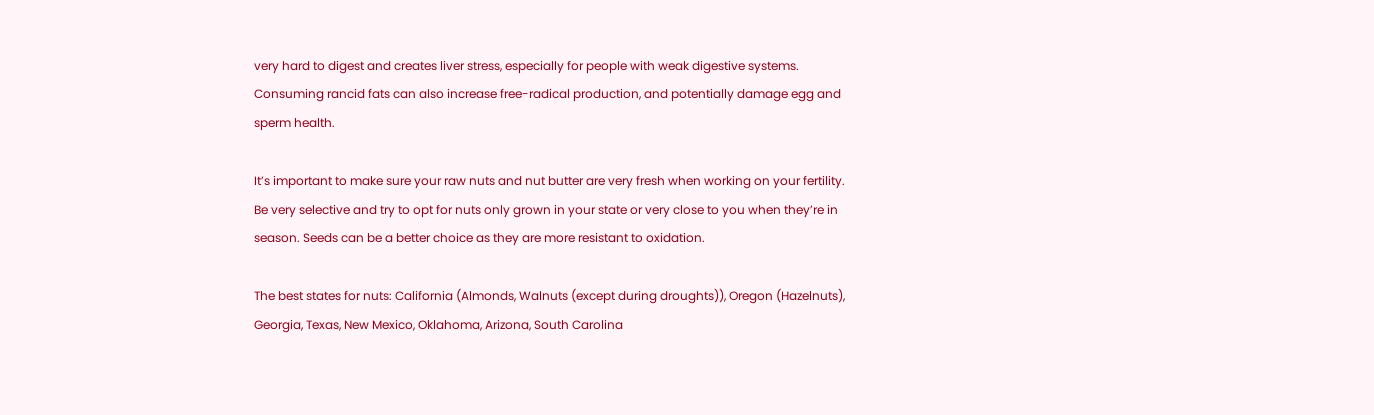very hard to digest and creates liver stress, especially for people with weak digestive systems. Consuming rancid fats can also increase free-radical production, and potentially damage egg and sperm health.

It’s important to make sure your raw nuts and nut butter are very fresh when working on your fertility. Be very selective and try to opt for nuts only grown in your state or very close to you when they’re in season. Seeds can be a better choice as they are more resistant to oxidation.

The best states for nuts: California (Almonds, Walnuts (except during droughts)), Oregon (Hazelnuts), Georgia, Texas, New Mexico, Oklahoma, Arizona, South Carolina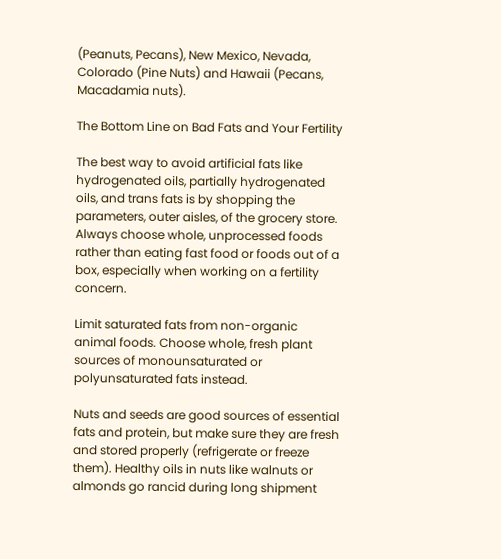(Peanuts, Pecans), New Mexico, Nevada, Colorado (Pine Nuts) and Hawaii (Pecans, Macadamia nuts).

The Bottom Line on Bad Fats and Your Fertility

The best way to avoid artificial fats like hydrogenated oils, partially hydrogenated oils, and trans fats is by shopping the parameters, outer aisles, of the grocery store. Always choose whole, unprocessed foods rather than eating fast food or foods out of a box, especially when working on a fertility concern.

Limit saturated fats from non-organic animal foods. Choose whole, fresh plant sources of monounsaturated or polyunsaturated fats instead.

Nuts and seeds are good sources of essential fats and protein, but make sure they are fresh and stored properly (refrigerate or freeze them). Healthy oils in nuts like walnuts or almonds go rancid during long shipment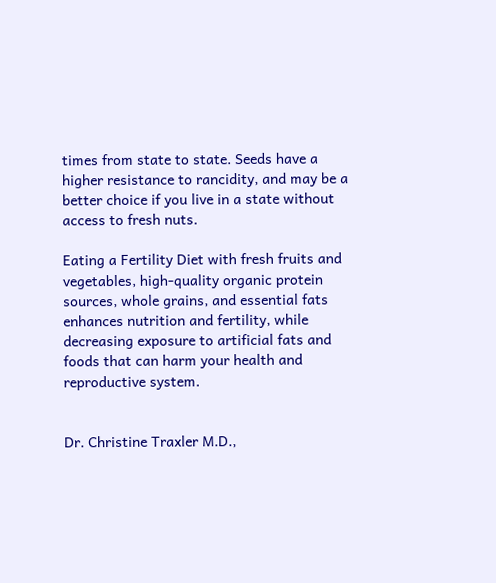times from state to state. Seeds have a higher resistance to rancidity, and may be a better choice if you live in a state without access to fresh nuts.

Eating a Fertility Diet with fresh fruits and vegetables, high-quality organic protein sources, whole grains, and essential fats enhances nutrition and fertility, while decreasing exposure to artificial fats and foods that can harm your health and reproductive system.


Dr. Christine Traxler M.D.,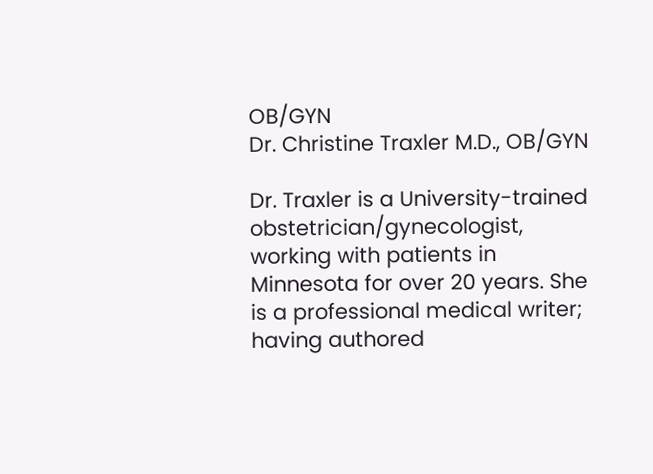OB/GYN
Dr. Christine Traxler M.D., OB/GYN

Dr. Traxler is a University-trained obstetrician/gynecologist, working with patients in Minnesota for over 20 years. She is a professional medical writer; having authored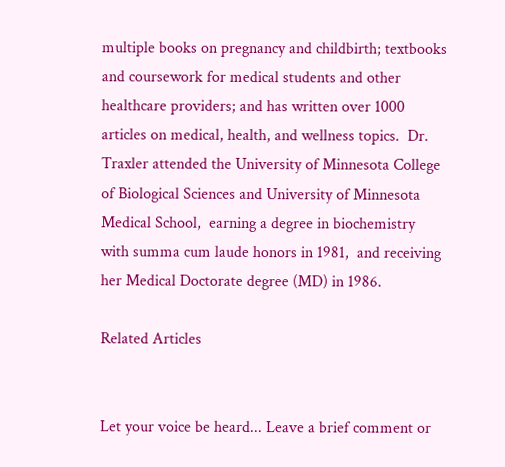multiple books on pregnancy and childbirth; textbooks and coursework for medical students and other healthcare providers; and has written over 1000 articles on medical, health, and wellness topics.  Dr. Traxler attended the University of Minnesota College of Biological Sciences and University of Minnesota Medical School,  earning a degree in biochemistry with summa cum laude honors in 1981,  and receiving her Medical Doctorate degree (MD) in 1986.

Related Articles


Let your voice be heard... Leave a brief comment or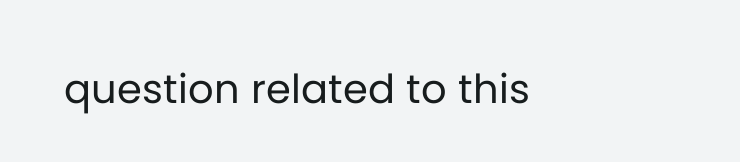question related to this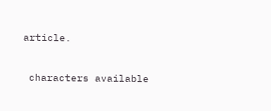article.

 characters available